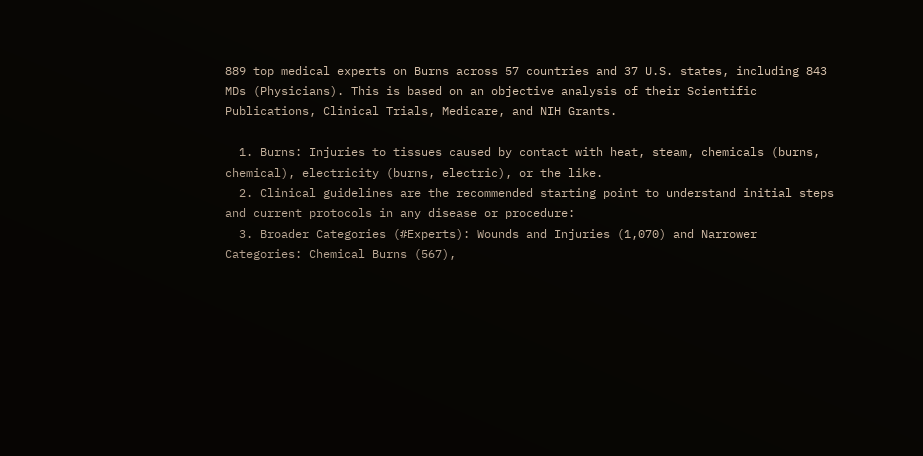889 top medical experts on Burns across 57 countries and 37 U.S. states, including 843 MDs (Physicians). This is based on an objective analysis of their Scientific Publications, Clinical Trials, Medicare, and NIH Grants.

  1. Burns: Injuries to tissues caused by contact with heat, steam, chemicals (burns, chemical), electricity (burns, electric), or the like.
  2. Clinical guidelines are the recommended starting point to understand initial steps and current protocols in any disease or procedure:
  3. Broader Categories (#Experts): Wounds and Injuries (1,070) and Narrower Categories: Chemical Burns (567),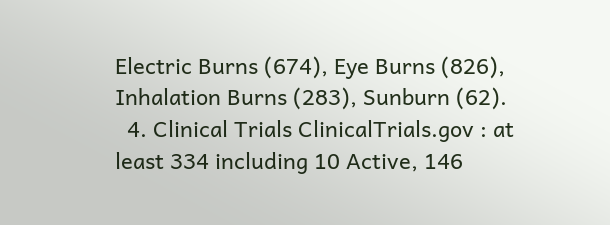Electric Burns (674), Eye Burns (826), Inhalation Burns (283), Sunburn (62).
  4. Clinical Trials ClinicalTrials.gov : at least 334 including 10 Active, 146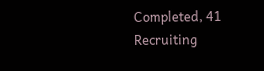Completed, 41 Recruiting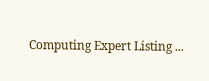Computing Expert Listing ...